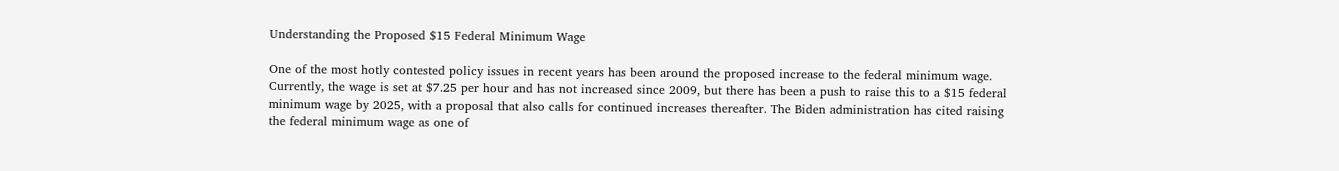Understanding the Proposed $15 Federal Minimum Wage

One of the most hotly contested policy issues in recent years has been around the proposed increase to the federal minimum wage. Currently, the wage is set at $7.25 per hour and has not increased since 2009, but there has been a push to raise this to a $15 federal minimum wage by 2025, with a proposal that also calls for continued increases thereafter. The Biden administration has cited raising the federal minimum wage as one of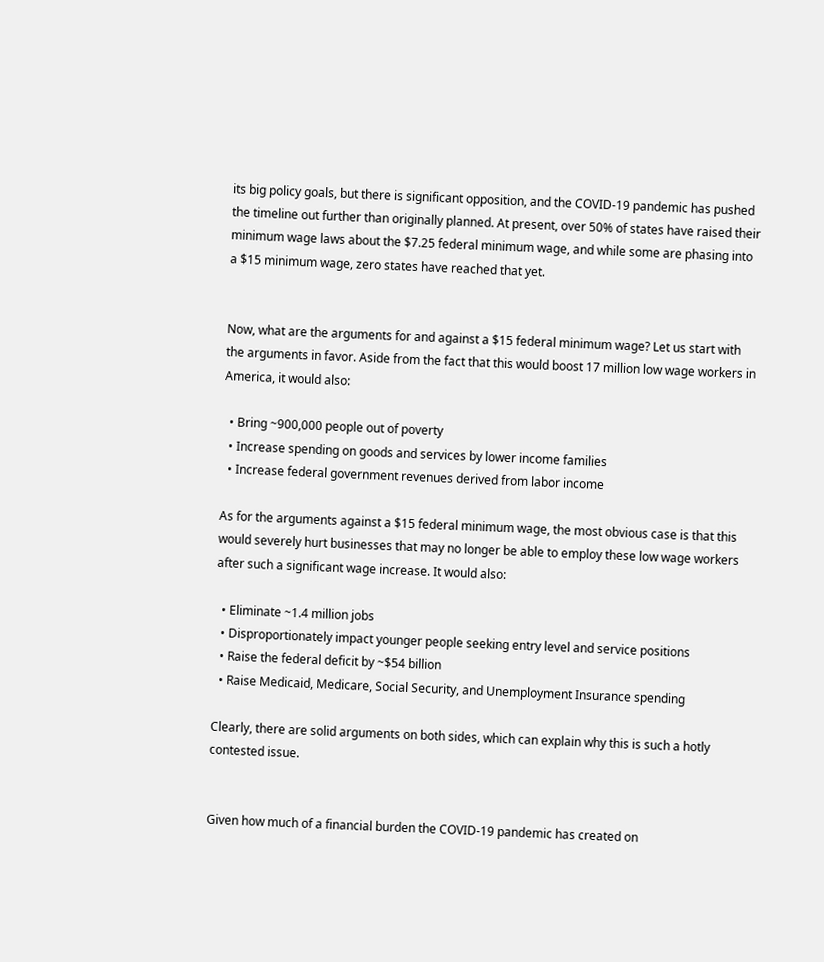its big policy goals, but there is significant opposition, and the COVID-19 pandemic has pushed the timeline out further than originally planned. At present, over 50% of states have raised their minimum wage laws about the $7.25 federal minimum wage, and while some are phasing into a $15 minimum wage, zero states have reached that yet.


Now, what are the arguments for and against a $15 federal minimum wage? Let us start with the arguments in favor. Aside from the fact that this would boost 17 million low wage workers in America, it would also:

  • Bring ~900,000 people out of poverty
  • Increase spending on goods and services by lower income families
  • Increase federal government revenues derived from labor income

As for the arguments against a $15 federal minimum wage, the most obvious case is that this would severely hurt businesses that may no longer be able to employ these low wage workers after such a significant wage increase. It would also:

  • Eliminate ~1.4 million jobs
  • Disproportionately impact younger people seeking entry level and service positions
  • Raise the federal deficit by ~$54 billion
  • Raise Medicaid, Medicare, Social Security, and Unemployment Insurance spending

Clearly, there are solid arguments on both sides, which can explain why this is such a hotly contested issue.


Given how much of a financial burden the COVID-19 pandemic has created on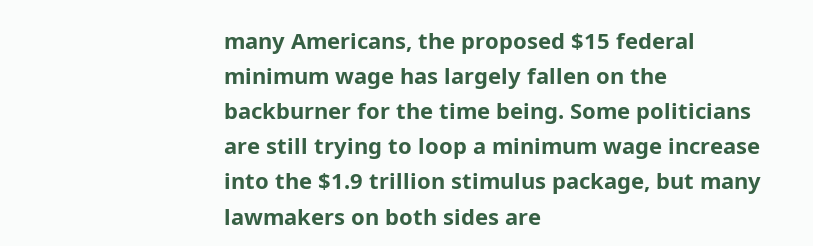many Americans, the proposed $15 federal minimum wage has largely fallen on the backburner for the time being. Some politicians are still trying to loop a minimum wage increase into the $1.9 trillion stimulus package, but many lawmakers on both sides are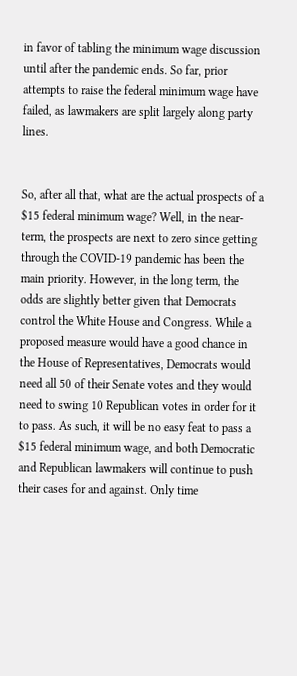in favor of tabling the minimum wage discussion until after the pandemic ends. So far, prior attempts to raise the federal minimum wage have failed, as lawmakers are split largely along party lines.


So, after all that, what are the actual prospects of a $15 federal minimum wage? Well, in the near-term, the prospects are next to zero since getting through the COVID-19 pandemic has been the main priority. However, in the long term, the odds are slightly better given that Democrats control the White House and Congress. While a proposed measure would have a good chance in the House of Representatives, Democrats would need all 50 of their Senate votes and they would need to swing 10 Republican votes in order for it to pass. As such, it will be no easy feat to pass a $15 federal minimum wage, and both Democratic and Republican lawmakers will continue to push their cases for and against. Only time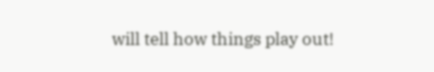will tell how things play out!